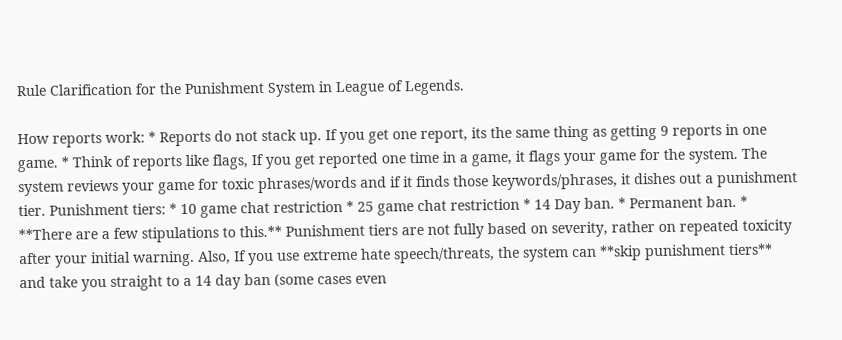Rule Clarification for the Punishment System in League of Legends.

How reports work: * Reports do not stack up. If you get one report, its the same thing as getting 9 reports in one game. * Think of reports like flags, If you get reported one time in a game, it flags your game for the system. The system reviews your game for toxic phrases/words and if it finds those keywords/phrases, it dishes out a punishment tier. Punishment tiers: * 10 game chat restriction * 25 game chat restriction * 14 Day ban. * Permanent ban. * **There are a few stipulations to this.** Punishment tiers are not fully based on severity, rather on repeated toxicity after your initial warning. Also, If you use extreme hate speech/threats, the system can **skip punishment tiers** and take you straight to a 14 day ban (some cases even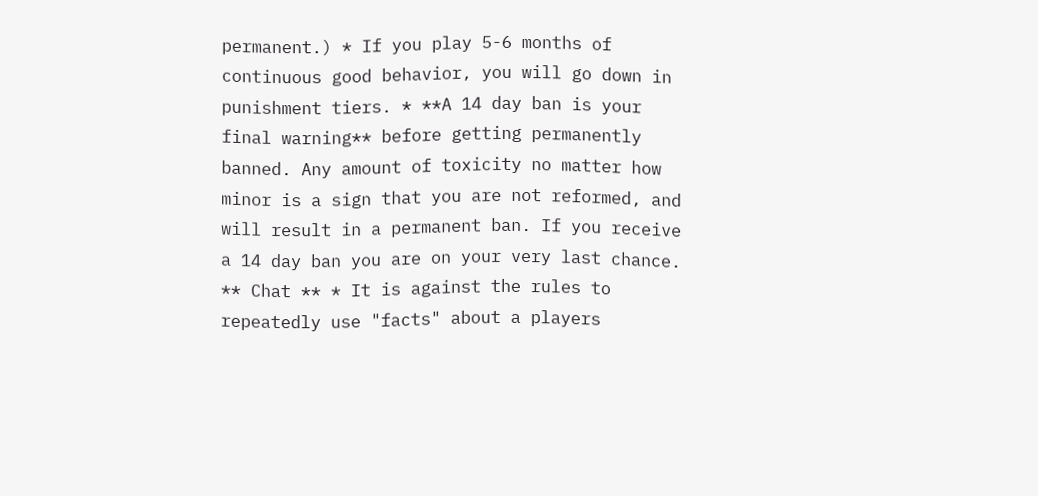permanent.) * If you play 5-6 months of continuous good behavior, you will go down in punishment tiers. * **A 14 day ban is your final warning** before getting permanently banned. Any amount of toxicity no matter how minor is a sign that you are not reformed, and will result in a permanent ban. If you receive a 14 day ban you are on your very last chance. ** Chat ** * It is against the rules to repeatedly use "facts" about a players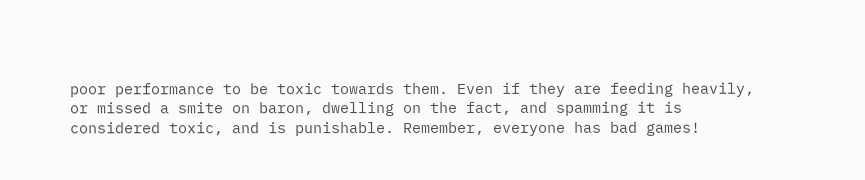poor performance to be toxic towards them. Even if they are feeding heavily, or missed a smite on baron, dwelling on the fact, and spamming it is considered toxic, and is punishable. Remember, everyone has bad games!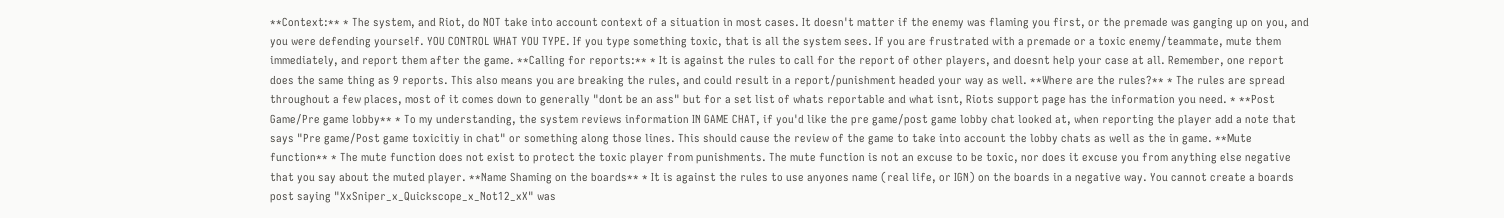**Context:** * The system, and Riot, do NOT take into account context of a situation in most cases. It doesn't matter if the enemy was flaming you first, or the premade was ganging up on you, and you were defending yourself. YOU CONTROL WHAT YOU TYPE. If you type something toxic, that is all the system sees. If you are frustrated with a premade or a toxic enemy/teammate, mute them immediately, and report them after the game. **Calling for reports:** * It is against the rules to call for the report of other players, and doesnt help your case at all. Remember, one report does the same thing as 9 reports. This also means you are breaking the rules, and could result in a report/punishment headed your way as well. **Where are the rules?** * The rules are spread throughout a few places, most of it comes down to generally "dont be an ass" but for a set list of whats reportable and what isnt, Riots support page has the information you need. * **Post Game/Pre game lobby** * To my understanding, the system reviews information IN GAME CHAT, if you'd like the pre game/post game lobby chat looked at, when reporting the player add a note that says "Pre game/Post game toxicitiy in chat" or something along those lines. This should cause the review of the game to take into account the lobby chats as well as the in game. **Mute function** * The mute function does not exist to protect the toxic player from punishments. The mute function is not an excuse to be toxic, nor does it excuse you from anything else negative that you say about the muted player. **Name Shaming on the boards** * It is against the rules to use anyones name (real life, or IGN) on the boards in a negative way. You cannot create a boards post saying "XxSniper_x_Quickscope_x_Not12_xX" was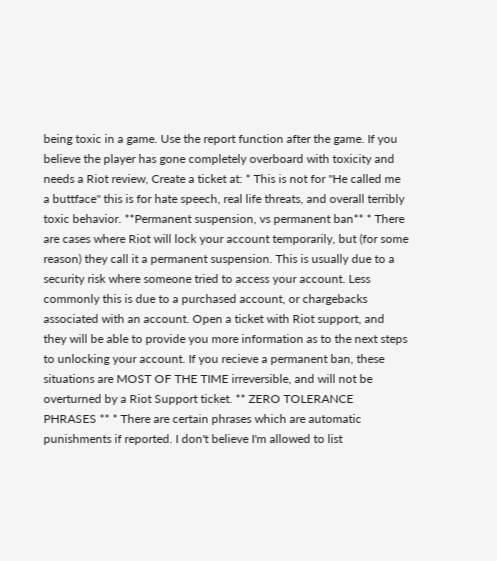being toxic in a game. Use the report function after the game. If you believe the player has gone completely overboard with toxicity and needs a Riot review, Create a ticket at: * This is not for "He called me a buttface" this is for hate speech, real life threats, and overall terribly toxic behavior. **Permanent suspension, vs permanent ban** * There are cases where Riot will lock your account temporarily, but (for some reason) they call it a permanent suspension. This is usually due to a security risk where someone tried to access your account. Less commonly this is due to a purchased account, or chargebacks associated with an account. Open a ticket with Riot support, and they will be able to provide you more information as to the next steps to unlocking your account. If you recieve a permanent ban, these situations are MOST OF THE TIME irreversible, and will not be overturned by a Riot Support ticket. ** ZERO TOLERANCE PHRASES ** * There are certain phrases which are automatic punishments if reported. I don't believe I'm allowed to list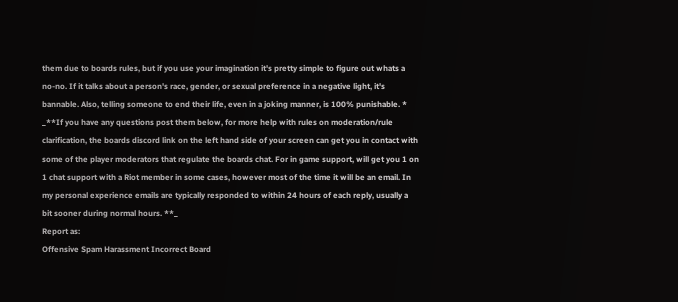them due to boards rules, but if you use your imagination it's pretty simple to figure out whats a no-no. If it talks about a person's race, gender, or sexual preference in a negative light, it's bannable. Also, telling someone to end their life, even in a joking manner, is 100% punishable. * _**If you have any questions post them below, for more help with rules on moderation/rule clarification, the boards discord link on the left hand side of your screen can get you in contact with some of the player moderators that regulate the boards chat. For in game support, will get you 1 on 1 chat support with a Riot member in some cases, however most of the time it will be an email. In my personal experience emails are typically responded to within 24 hours of each reply, usually a bit sooner during normal hours. **_
Report as:
Offensive Spam Harassment Incorrect Board